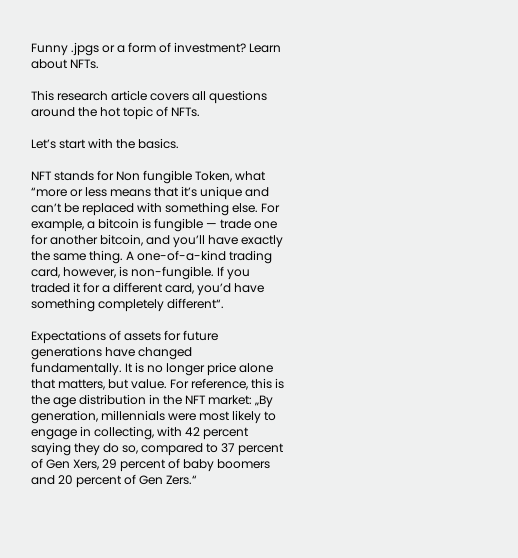Funny .jpgs or a form of investment? Learn about NFTs.

This research article covers all questions around the hot topic of NFTs.

Let’s start with the basics.

NFT stands for Non fungible Token, what “more or less means that it’s unique and can’t be replaced with something else. For example, a bitcoin is fungible — trade one for another bitcoin, and you’ll have exactly the same thing. A one-of-a-kind trading card, however, is non-fungible. If you traded it for a different card, you’d have something completely different“.

Expectations of assets for future generations have changed fundamentally. It is no longer price alone that matters, but value. For reference, this is the age distribution in the NFT market: „By generation, millennials were most likely to engage in collecting, with 42 percent saying they do so, compared to 37 percent of Gen Xers, 29 percent of baby boomers and 20 percent of Gen Zers.“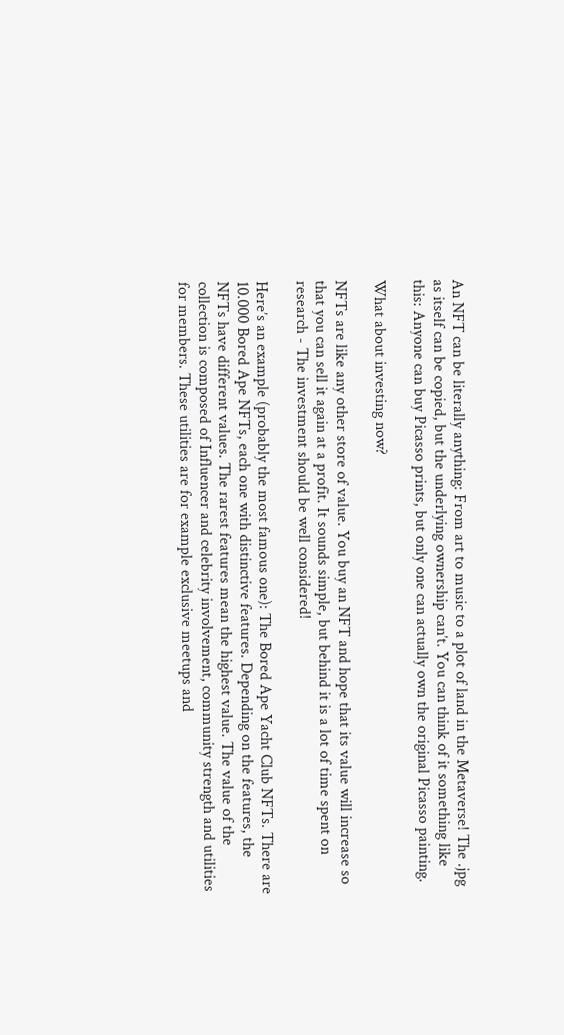An NFT can be literally anything: From art to music to a plot of land in the Metaverse! The .jpg as itself can be copied, but the underlying ownership can’t. You can think of it something like this: Anyone can buy Picasso prints, but only one can actually own the original Picasso painting.

What about investing now?

NFTs are like any other store of value. You buy an NFT and hope that its value will increase so that you can sell it again at a profit. It sounds simple, but behind it is a lot of time spent on research - The investment should be well considered!

Here’s an example (probably the most famous one): The Bored Ape Yacht Club NFTs. There are 10.000 Bored Ape NFTs, each one with distinctive features. Depending on the features, the NFTs have different values. The rarest features mean the highest value. The value of the collection is composed of Influencer and celebrity involvement, community strength and utilities for members. These utilities are for example exclusive meetups and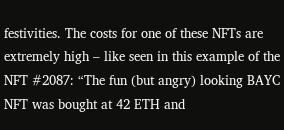festivities. The costs for one of these NFTs are extremely high – like seen in this example of the NFT #2087: “The fun (but angry) looking BAYC NFT was bought at 42 ETH and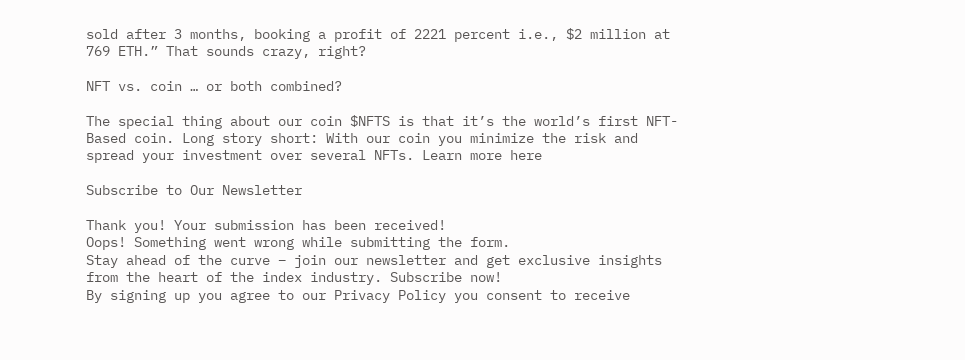sold after 3 months, booking a profit of 2221 percent i.e., $2 million at 769 ETH.” That sounds crazy, right?

NFT vs. coin … or both combined?

The special thing about our coin $NFTS is that it’s the world’s first NFT-Based coin. Long story short: With our coin you minimize the risk and spread your investment over several NFTs. Learn more here

Subscribe to Our Newsletter

Thank you! Your submission has been received!
Oops! Something went wrong while submitting the form.
Stay ahead of the curve – join our newsletter and get exclusive insights from the heart of the index industry. Subscribe now!
By signing up you agree to our Privacy Policy you consent to receive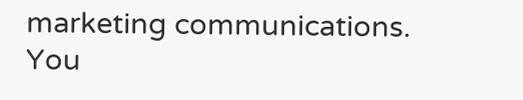marketing communications. You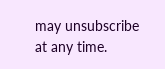may unsubscribe at any time.